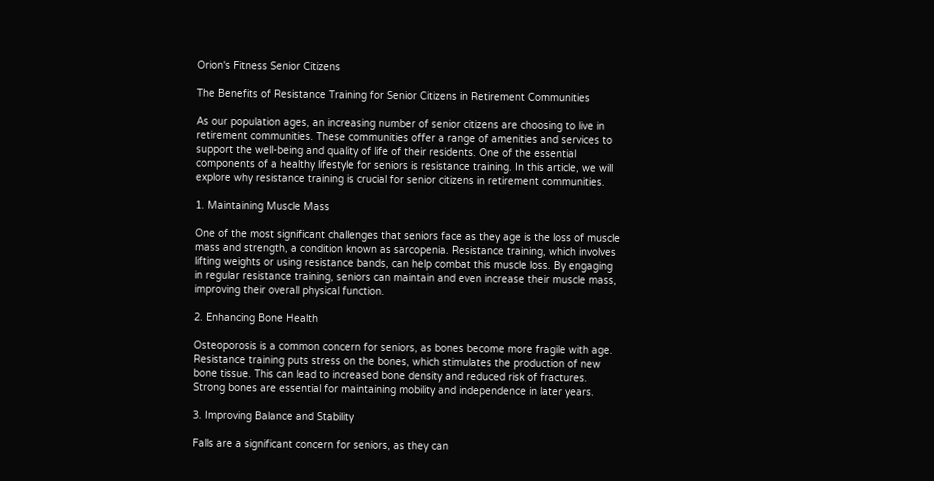Orion's Fitness Senior Citizens

The Benefits of Resistance Training for Senior Citizens in Retirement Communities

As our population ages, an increasing number of senior citizens are choosing to live in retirement communities. These communities offer a range of amenities and services to support the well-being and quality of life of their residents. One of the essential components of a healthy lifestyle for seniors is resistance training. In this article, we will explore why resistance training is crucial for senior citizens in retirement communities.

1. Maintaining Muscle Mass

One of the most significant challenges that seniors face as they age is the loss of muscle mass and strength, a condition known as sarcopenia. Resistance training, which involves lifting weights or using resistance bands, can help combat this muscle loss. By engaging in regular resistance training, seniors can maintain and even increase their muscle mass, improving their overall physical function.

2. Enhancing Bone Health

Osteoporosis is a common concern for seniors, as bones become more fragile with age. Resistance training puts stress on the bones, which stimulates the production of new bone tissue. This can lead to increased bone density and reduced risk of fractures. Strong bones are essential for maintaining mobility and independence in later years.

3. Improving Balance and Stability

Falls are a significant concern for seniors, as they can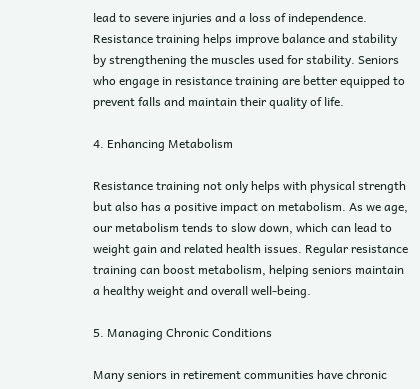lead to severe injuries and a loss of independence. Resistance training helps improve balance and stability by strengthening the muscles used for stability. Seniors who engage in resistance training are better equipped to prevent falls and maintain their quality of life.

4. Enhancing Metabolism

Resistance training not only helps with physical strength but also has a positive impact on metabolism. As we age, our metabolism tends to slow down, which can lead to weight gain and related health issues. Regular resistance training can boost metabolism, helping seniors maintain a healthy weight and overall well-being.

5. Managing Chronic Conditions

Many seniors in retirement communities have chronic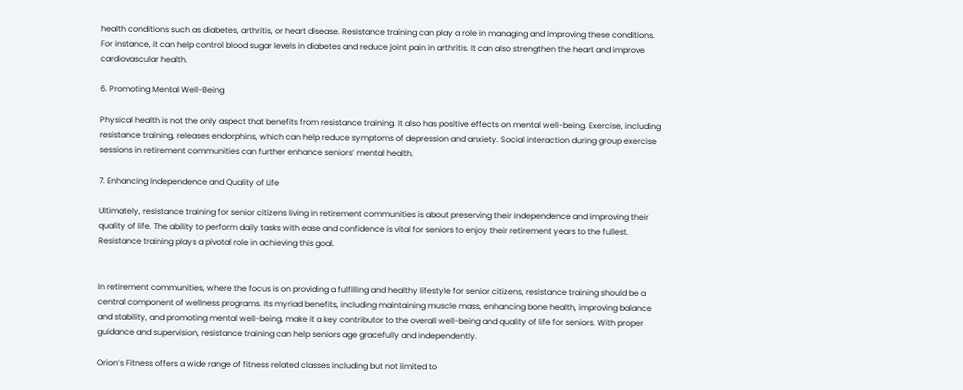health conditions such as diabetes, arthritis, or heart disease. Resistance training can play a role in managing and improving these conditions. For instance, it can help control blood sugar levels in diabetes and reduce joint pain in arthritis. It can also strengthen the heart and improve cardiovascular health.

6. Promoting Mental Well-Being

Physical health is not the only aspect that benefits from resistance training. It also has positive effects on mental well-being. Exercise, including resistance training, releases endorphins, which can help reduce symptoms of depression and anxiety. Social interaction during group exercise sessions in retirement communities can further enhance seniors’ mental health.

7. Enhancing Independence and Quality of Life

Ultimately, resistance training for senior citizens living in retirement communities is about preserving their independence and improving their quality of life. The ability to perform daily tasks with ease and confidence is vital for seniors to enjoy their retirement years to the fullest. Resistance training plays a pivotal role in achieving this goal.


In retirement communities, where the focus is on providing a fulfilling and healthy lifestyle for senior citizens, resistance training should be a central component of wellness programs. Its myriad benefits, including maintaining muscle mass, enhancing bone health, improving balance and stability, and promoting mental well-being, make it a key contributor to the overall well-being and quality of life for seniors. With proper guidance and supervision, resistance training can help seniors age gracefully and independently.

Orion’s Fitness offers a wide range of fitness related classes including but not limited to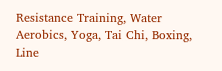Resistance Training, Water Aerobics, Yoga, Tai Chi, Boxing, Line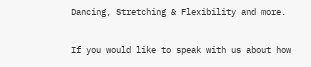Dancing, Stretching & Flexibility and more.

If you would like to speak with us about how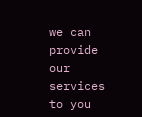we can provide our services to you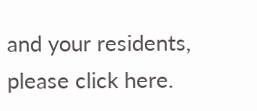and your residents, please click here.